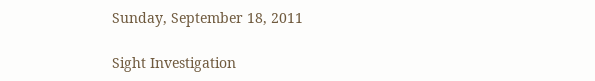Sunday, September 18, 2011

Sight Investigation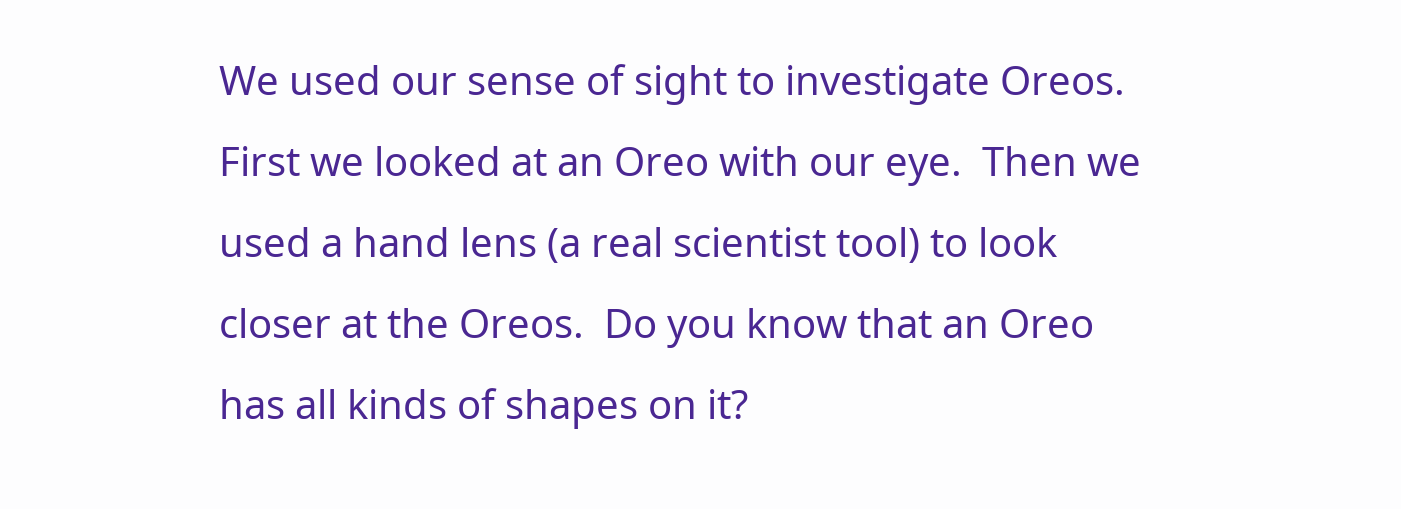We used our sense of sight to investigate Oreos.  First we looked at an Oreo with our eye.  Then we used a hand lens (a real scientist tool) to look closer at the Oreos.  Do you know that an Oreo has all kinds of shapes on it?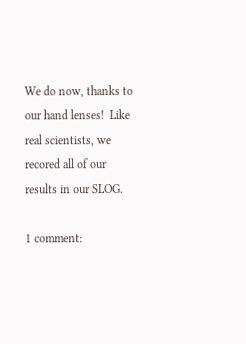We do now, thanks to our hand lenses!  Like real scientists, we recored all of our results in our SLOG.

1 comment: